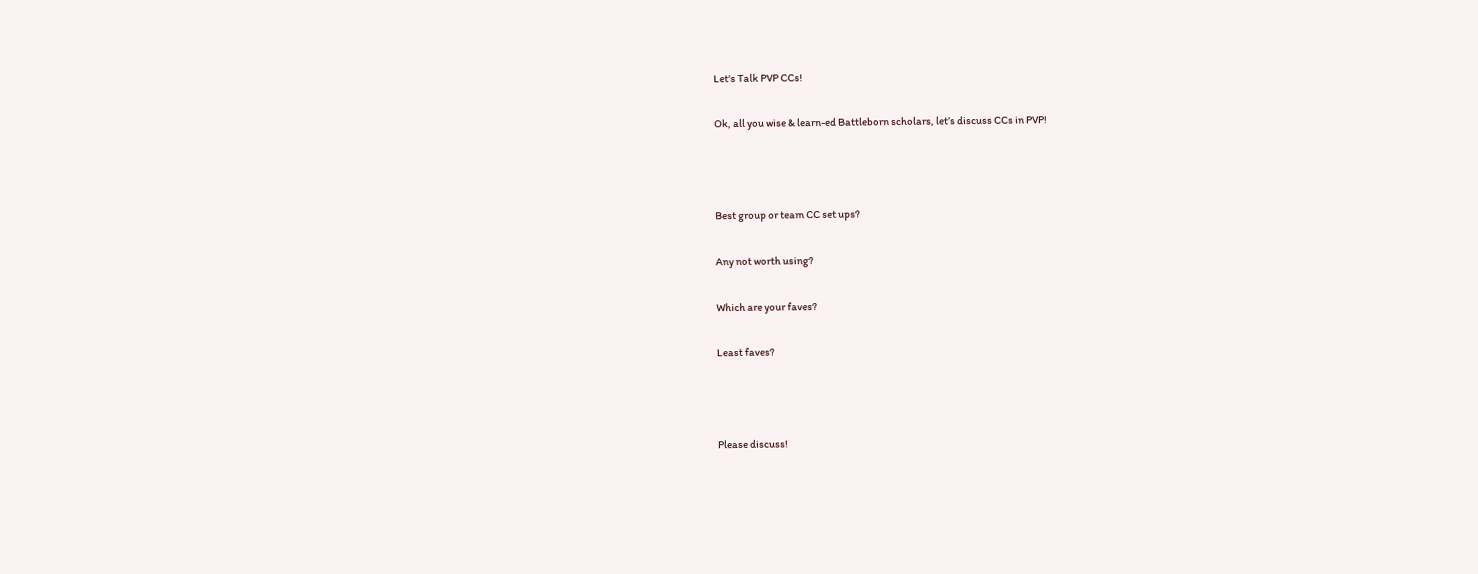Let's Talk PVP CCs!

Ok, all you wise & learn-ed Battleborn scholars, let’s discuss CCs in PVP!



Best group or team CC set ups?

Any not worth using?

Which are your faves?

Least faves?



Please discuss!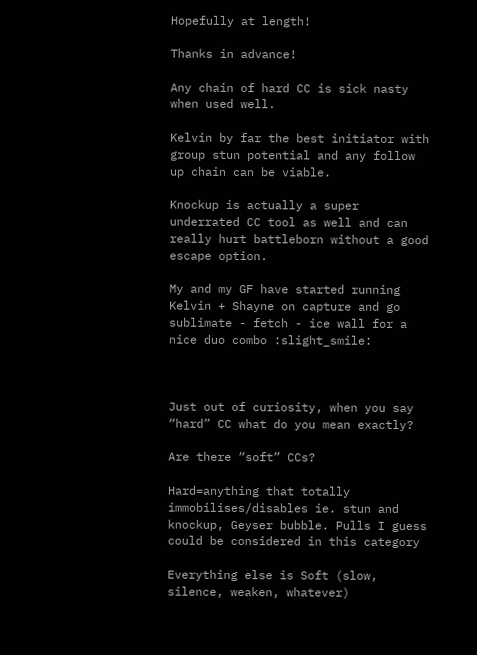Hopefully at length!

Thanks in advance!

Any chain of hard CC is sick nasty when used well.

Kelvin by far the best initiator with group stun potential and any follow up chain can be viable.

Knockup is actually a super underrated CC tool as well and can really hurt battleborn without a good escape option.

My and my GF have started running Kelvin + Shayne on capture and go sublimate - fetch - ice wall for a nice duo combo :slight_smile:



Just out of curiosity, when you say “hard” CC what do you mean exactly?

Are there “soft” CCs?

Hard=anything that totally immobilises/disables ie. stun and knockup, Geyser bubble. Pulls I guess could be considered in this category

Everything else is Soft (slow, silence, weaken, whatever)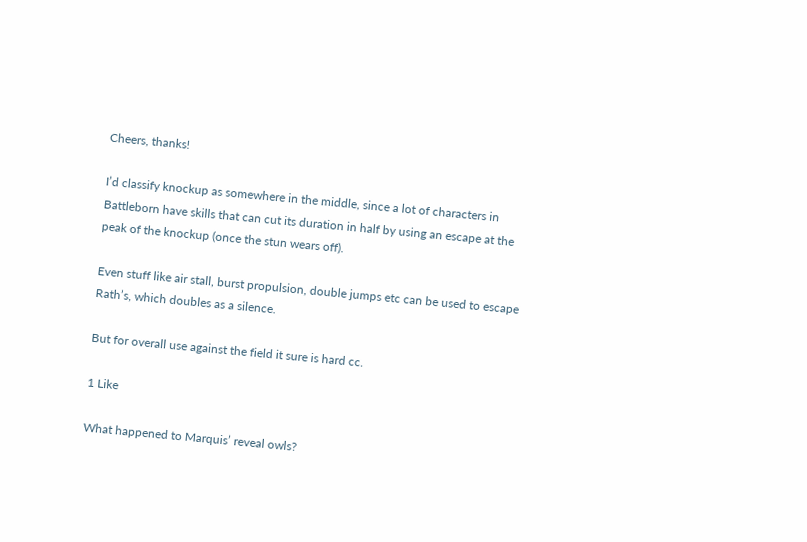Cheers, thanks!

I’d classify knockup as somewhere in the middle, since a lot of characters in Battleborn have skills that can cut its duration in half by using an escape at the peak of the knockup (once the stun wears off).

Even stuff like air stall, burst propulsion, double jumps etc can be used to escape Rath’s, which doubles as a silence.

But for overall use against the field it sure is hard cc.

1 Like

What happened to Marquis’ reveal owls?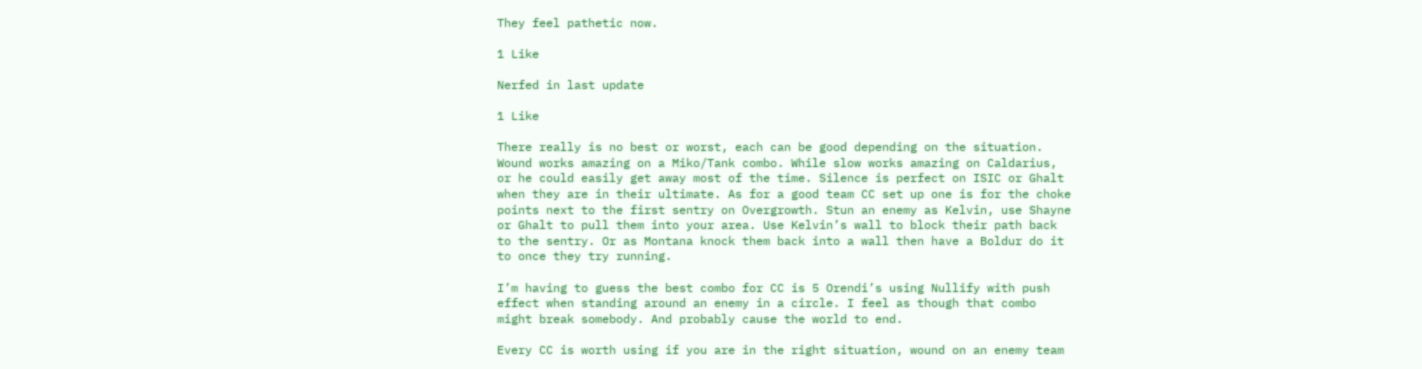They feel pathetic now.

1 Like

Nerfed in last update

1 Like

There really is no best or worst, each can be good depending on the situation. Wound works amazing on a Miko/Tank combo. While slow works amazing on Caldarius, or he could easily get away most of the time. Silence is perfect on ISIC or Ghalt when they are in their ultimate. As for a good team CC set up one is for the choke points next to the first sentry on Overgrowth. Stun an enemy as Kelvin, use Shayne or Ghalt to pull them into your area. Use Kelvin’s wall to block their path back to the sentry. Or as Montana knock them back into a wall then have a Boldur do it to once they try running.

I’m having to guess the best combo for CC is 5 Orendi’s using Nullify with push effect when standing around an enemy in a circle. I feel as though that combo might break somebody. And probably cause the world to end.

Every CC is worth using if you are in the right situation, wound on an enemy team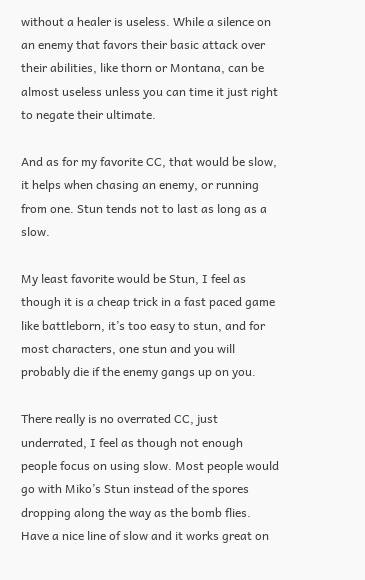without a healer is useless. While a silence on an enemy that favors their basic attack over their abilities, like thorn or Montana, can be almost useless unless you can time it just right to negate their ultimate.

And as for my favorite CC, that would be slow, it helps when chasing an enemy, or running from one. Stun tends not to last as long as a slow.

My least favorite would be Stun, I feel as though it is a cheap trick in a fast paced game like battleborn, it’s too easy to stun, and for most characters, one stun and you will probably die if the enemy gangs up on you.

There really is no overrated CC, just underrated, I feel as though not enough people focus on using slow. Most people would go with Miko’s Stun instead of the spores dropping along the way as the bomb flies. Have a nice line of slow and it works great on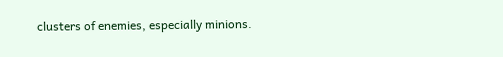clusters of enemies, especially minions.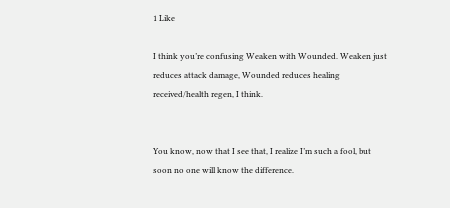1 Like

I think you’re confusing Weaken with Wounded. Weaken just reduces attack damage, Wounded reduces healing received/health regen, I think.


You know, now that I see that, I realize I’m such a fool, but soon no one will know the difference.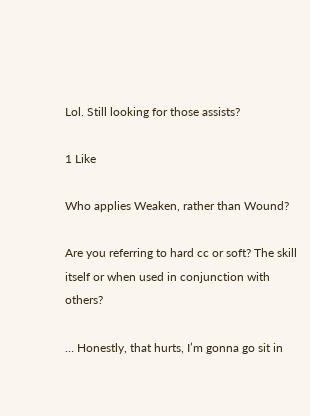Lol. Still looking for those assists?

1 Like

Who applies Weaken, rather than Wound?

Are you referring to hard cc or soft? The skill itself or when used in conjunction with others?

… Honestly, that hurts, I’m gonna go sit in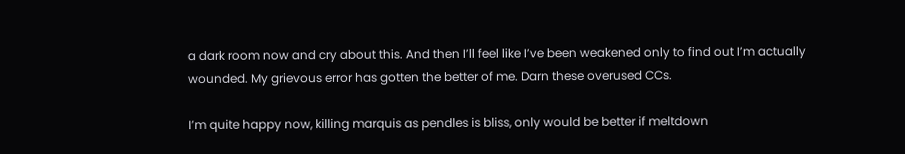a dark room now and cry about this. And then I’ll feel like I’ve been weakened only to find out I’m actually wounded. My grievous error has gotten the better of me. Darn these overused CCs.

I’m quite happy now, killing marquis as pendles is bliss, only would be better if meltdown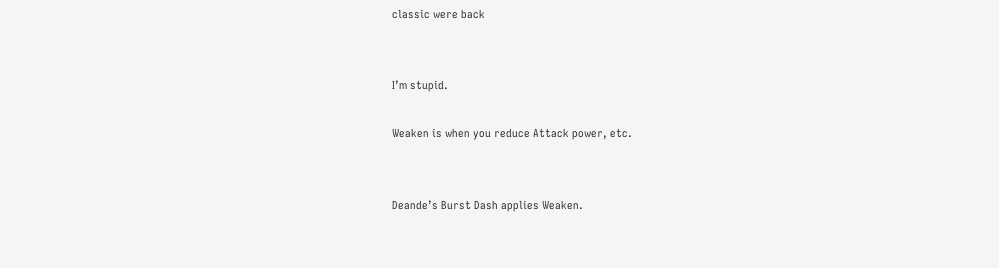classic were back


I’m stupid.

Weaken is when you reduce Attack power, etc.


Deande’s Burst Dash applies Weaken.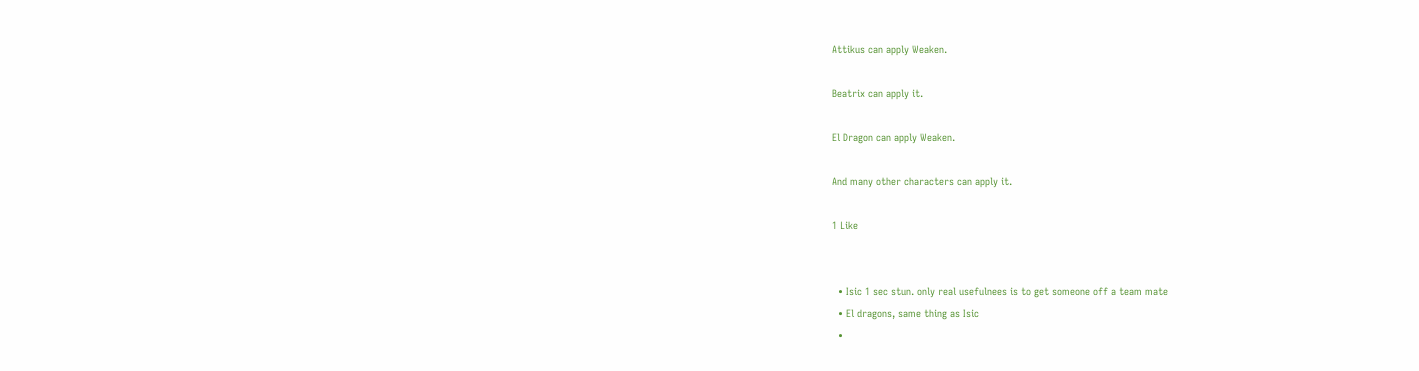Attikus can apply Weaken.

Beatrix can apply it.

El Dragon can apply Weaken.

And many other characters can apply it.

1 Like


  • Isic 1 sec stun. only real usefulnees is to get someone off a team mate
  • El dragons, same thing as Isic
  •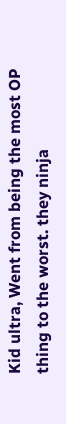Kid ultra, Went from being the most OP thing to the worst. they ninja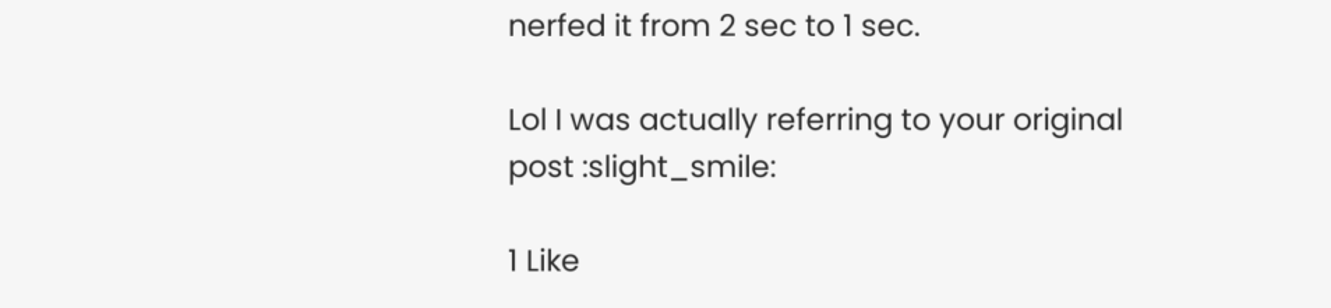nerfed it from 2 sec to 1 sec.

Lol I was actually referring to your original post :slight_smile:

1 Like